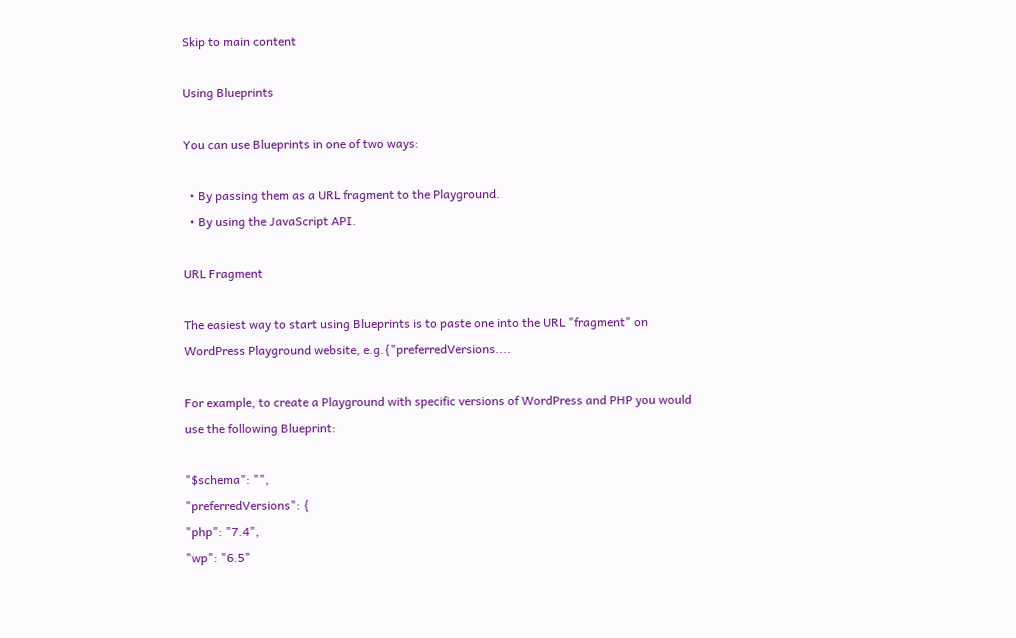Skip to main content

Using Blueprints

You can use Blueprints in one of two ways:

  • By passing them as a URL fragment to the Playground.
  • By using the JavaScript API.

URL Fragment

The easiest way to start using Blueprints is to paste one into the URL "fragment" on WordPress Playground website, e.g.{"preferredVersions....

For example, to create a Playground with specific versions of WordPress and PHP you would use the following Blueprint:

"$schema": "",
"preferredVersions": {
"php": "7.4",
"wp": "6.5"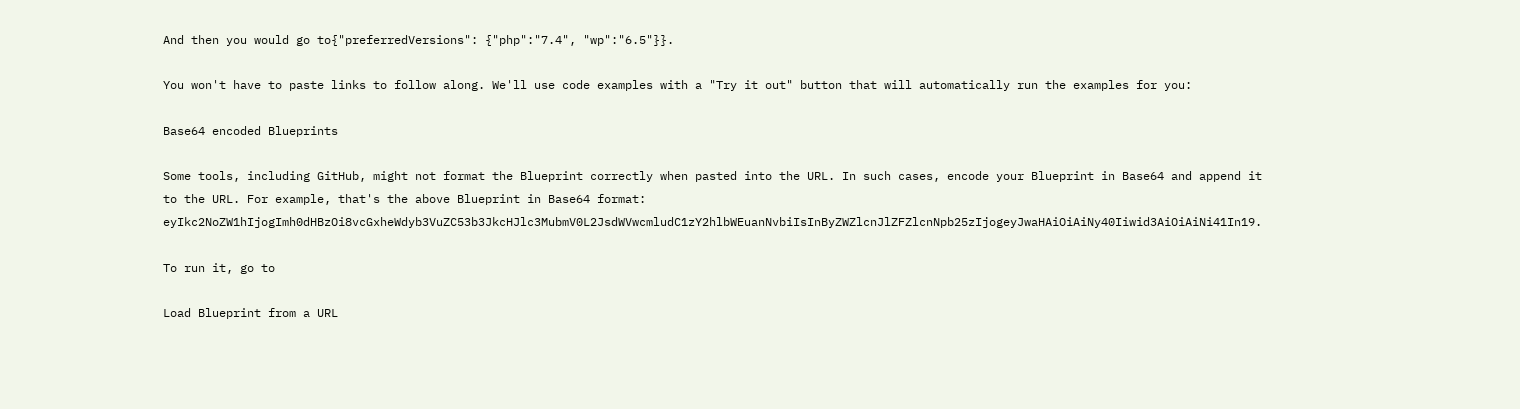And then you would go to{"preferredVersions": {"php":"7.4", "wp":"6.5"}}.

You won't have to paste links to follow along. We'll use code examples with a "Try it out" button that will automatically run the examples for you:

Base64 encoded Blueprints

Some tools, including GitHub, might not format the Blueprint correctly when pasted into the URL. In such cases, encode your Blueprint in Base64 and append it to the URL. For example, that's the above Blueprint in Base64 format: eyIkc2NoZW1hIjogImh0dHBzOi8vcGxheWdyb3VuZC53b3JkcHJlc3MubmV0L2JsdWVwcmludC1zY2hlbWEuanNvbiIsInByZWZlcnJlZFZlcnNpb25zIjogeyJwaHAiOiAiNy40Iiwid3AiOiAiNi41In19.

To run it, go to

Load Blueprint from a URL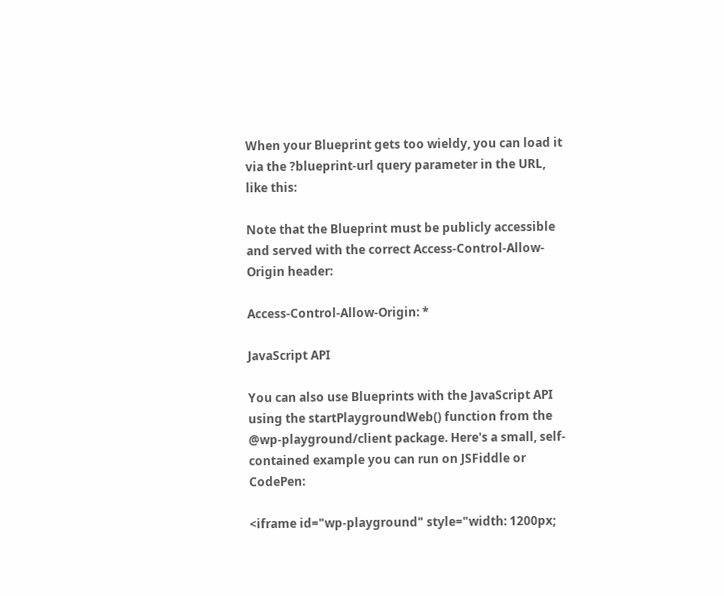When your Blueprint gets too wieldy, you can load it via the ?blueprint-url query parameter in the URL, like this:

Note that the Blueprint must be publicly accessible and served with the correct Access-Control-Allow-Origin header:

Access-Control-Allow-Origin: *

JavaScript API

You can also use Blueprints with the JavaScript API using the startPlaygroundWeb() function from the @wp-playground/client package. Here's a small, self-contained example you can run on JSFiddle or CodePen:

<iframe id="wp-playground" style="width: 1200px;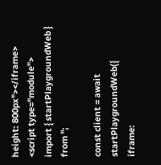height: 800px"></iframe>
<script type="module">
import { startPlaygroundWeb } from '';

const client = await startPlaygroundWeb({
iframe: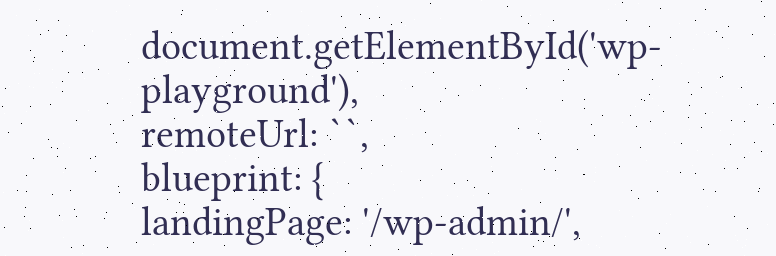document.getElementById('wp-playground'),
remoteUrl: ``,
blueprint: {
landingPage: '/wp-admin/',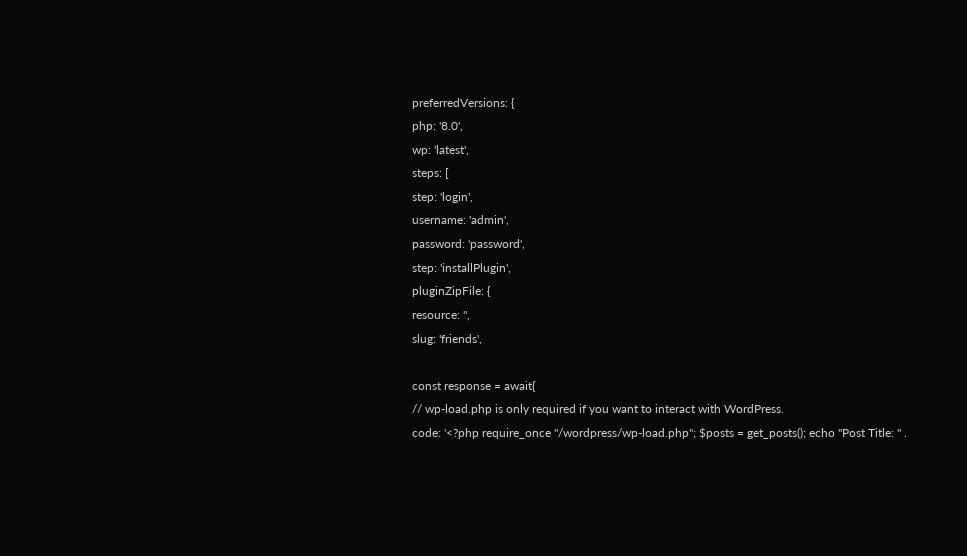preferredVersions: {
php: '8.0',
wp: 'latest',
steps: [
step: 'login',
username: 'admin',
password: 'password',
step: 'installPlugin',
pluginZipFile: {
resource: '',
slug: 'friends',

const response = await{
// wp-load.php is only required if you want to interact with WordPress.
code: '<?php require_once "/wordpress/wp-load.php"; $posts = get_posts(); echo "Post Title: " .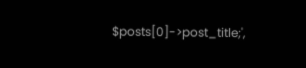$posts[0]->post_title;',